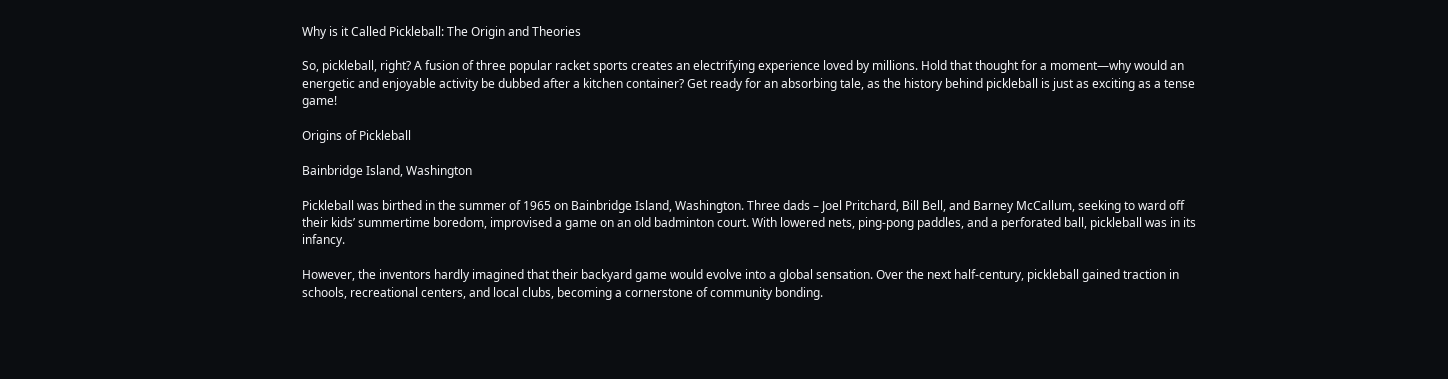Why is it Called Pickleball: The Origin and Theories

So, pickleball, right? A fusion of three popular racket sports creates an electrifying experience loved by millions. Hold that thought for a moment—why would an energetic and enjoyable activity be dubbed after a kitchen container? Get ready for an absorbing tale, as the history behind pickleball is just as exciting as a tense game!

Origins of Pickleball

Bainbridge Island, Washington

Pickleball was birthed in the summer of 1965 on Bainbridge Island, Washington. Three dads – Joel Pritchard, Bill Bell, and Barney McCallum, seeking to ward off their kids’ summertime boredom, improvised a game on an old badminton court. With lowered nets, ping-pong paddles, and a perforated ball, pickleball was in its infancy.

However, the inventors hardly imagined that their backyard game would evolve into a global sensation. Over the next half-century, pickleball gained traction in schools, recreational centers, and local clubs, becoming a cornerstone of community bonding.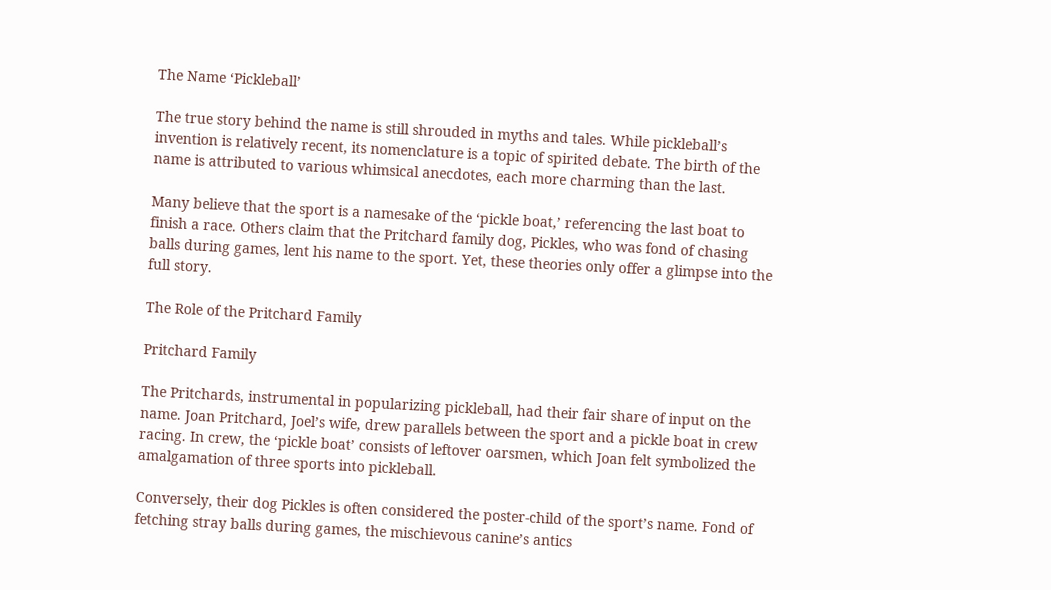The Name ‘Pickleball’

The true story behind the name is still shrouded in myths and tales. While pickleball’s invention is relatively recent, its nomenclature is a topic of spirited debate. The birth of the name is attributed to various whimsical anecdotes, each more charming than the last.

Many believe that the sport is a namesake of the ‘pickle boat,’ referencing the last boat to finish a race. Others claim that the Pritchard family dog, Pickles, who was fond of chasing balls during games, lent his name to the sport. Yet, these theories only offer a glimpse into the full story.

The Role of the Pritchard Family

Pritchard Family

The Pritchards, instrumental in popularizing pickleball, had their fair share of input on the name. Joan Pritchard, Joel’s wife, drew parallels between the sport and a pickle boat in crew racing. In crew, the ‘pickle boat’ consists of leftover oarsmen, which Joan felt symbolized the amalgamation of three sports into pickleball.

Conversely, their dog Pickles is often considered the poster-child of the sport’s name. Fond of fetching stray balls during games, the mischievous canine’s antics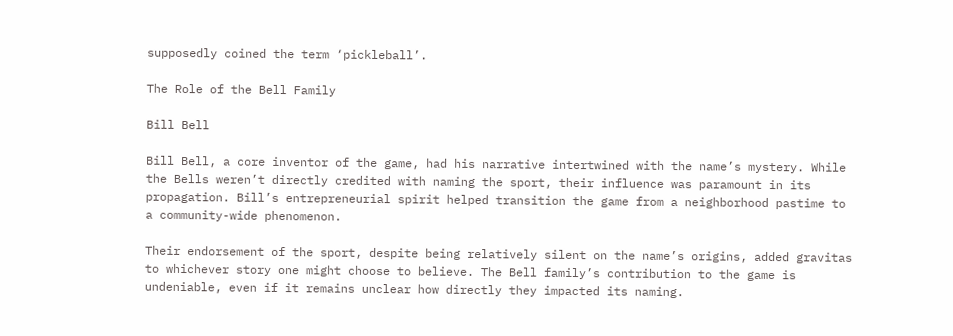supposedly coined the term ‘pickleball’.

The Role of the Bell Family

Bill Bell

Bill Bell, a core inventor of the game, had his narrative intertwined with the name’s mystery. While the Bells weren’t directly credited with naming the sport, their influence was paramount in its propagation. Bill’s entrepreneurial spirit helped transition the game from a neighborhood pastime to a community-wide phenomenon.

Their endorsement of the sport, despite being relatively silent on the name’s origins, added gravitas to whichever story one might choose to believe. The Bell family’s contribution to the game is undeniable, even if it remains unclear how directly they impacted its naming.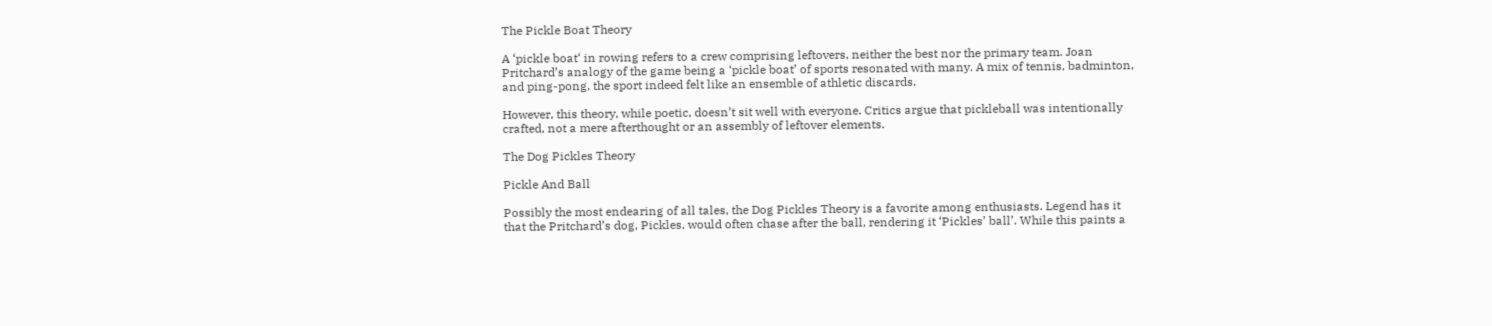The Pickle Boat Theory

A ‘pickle boat‘ in rowing refers to a crew comprising leftovers, neither the best nor the primary team. Joan Pritchard’s analogy of the game being a ‘pickle boat’ of sports resonated with many. A mix of tennis, badminton, and ping-pong, the sport indeed felt like an ensemble of athletic discards.

However, this theory, while poetic, doesn’t sit well with everyone. Critics argue that pickleball was intentionally crafted, not a mere afterthought or an assembly of leftover elements.

The Dog Pickles Theory

Pickle And Ball

Possibly the most endearing of all tales, the Dog Pickles Theory is a favorite among enthusiasts. Legend has it that the Pritchard’s dog, Pickles, would often chase after the ball, rendering it ‘Pickles’ ball’. While this paints a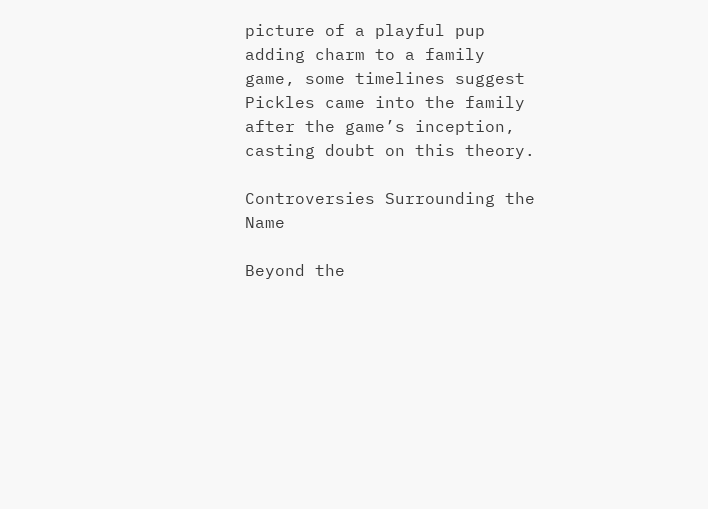picture of a playful pup adding charm to a family game, some timelines suggest Pickles came into the family after the game’s inception, casting doubt on this theory.

Controversies Surrounding the Name

Beyond the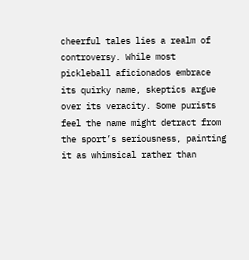cheerful tales lies a realm of controversy. While most pickleball aficionados embrace its quirky name, skeptics argue over its veracity. Some purists feel the name might detract from the sport’s seriousness, painting it as whimsical rather than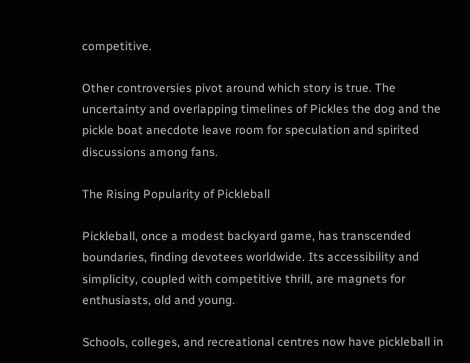competitive.

Other controversies pivot around which story is true. The uncertainty and overlapping timelines of Pickles the dog and the pickle boat anecdote leave room for speculation and spirited discussions among fans.

The Rising Popularity of Pickleball

Pickleball, once a modest backyard game, has transcended boundaries, finding devotees worldwide. Its accessibility and simplicity, coupled with competitive thrill, are magnets for enthusiasts, old and young.

Schools, colleges, and recreational centres now have pickleball in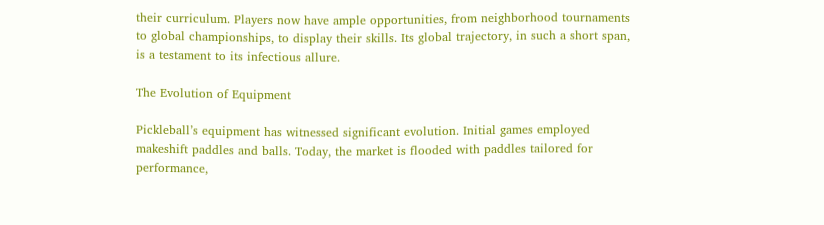their curriculum. Players now have ample opportunities, from neighborhood tournaments to global championships, to display their skills. Its global trajectory, in such a short span, is a testament to its infectious allure.

The Evolution of Equipment

Pickleball’s equipment has witnessed significant evolution. Initial games employed makeshift paddles and balls. Today, the market is flooded with paddles tailored for performance,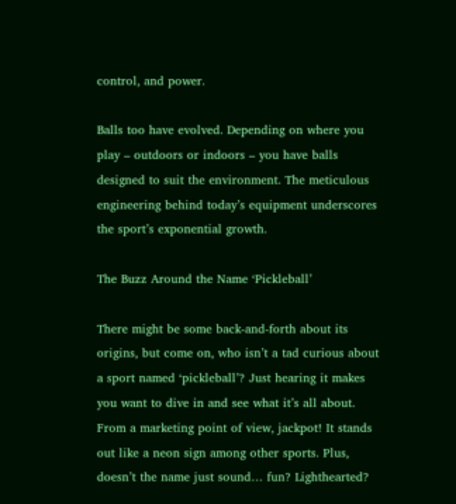control, and power.

Balls too have evolved. Depending on where you play – outdoors or indoors – you have balls designed to suit the environment. The meticulous engineering behind today’s equipment underscores the sport’s exponential growth.

The Buzz Around the Name ‘Pickleball’

There might be some back-and-forth about its origins, but come on, who isn’t a tad curious about a sport named ‘pickleball’? Just hearing it makes you want to dive in and see what it’s all about. From a marketing point of view, jackpot! It stands out like a neon sign among other sports. Plus, doesn’t the name just sound… fun? Lighthearted?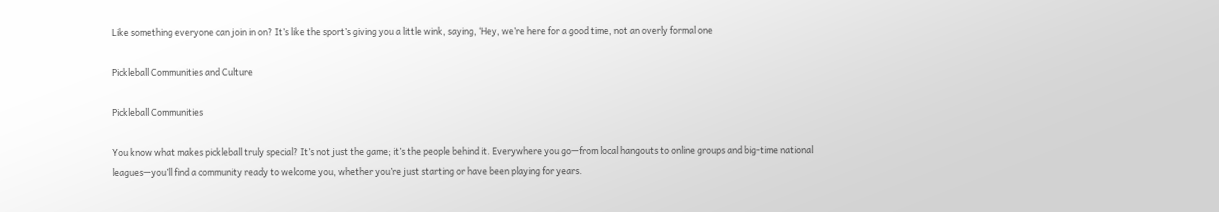Like something everyone can join in on? It’s like the sport’s giving you a little wink, saying, ‘Hey, we’re here for a good time, not an overly formal one

Pickleball Communities and Culture

Pickleball Communities

You know what makes pickleball truly special? It’s not just the game; it’s the people behind it. Everywhere you go—from local hangouts to online groups and big-time national leagues—you’ll find a community ready to welcome you, whether you’re just starting or have been playing for years.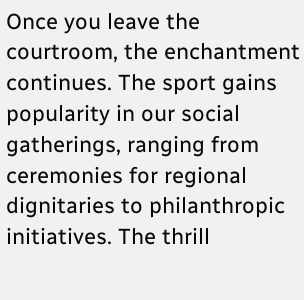Once you leave the courtroom, the enchantment continues. The sport gains popularity in our social gatherings, ranging from ceremonies for regional dignitaries to philanthropic initiatives. The thrill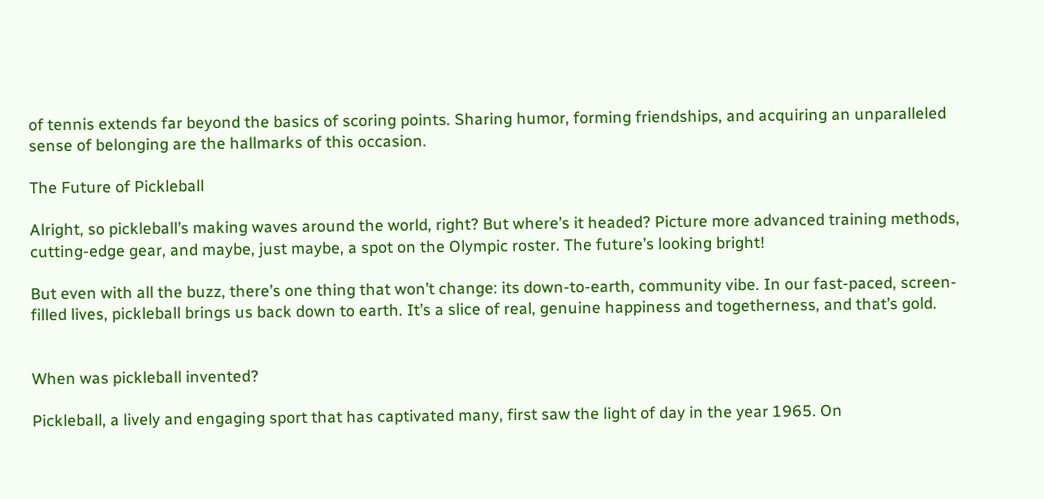of tennis extends far beyond the basics of scoring points. Sharing humor, forming friendships, and acquiring an unparalleled sense of belonging are the hallmarks of this occasion.

The Future of Pickleball

Alright, so pickleball’s making waves around the world, right? But where’s it headed? Picture more advanced training methods, cutting-edge gear, and maybe, just maybe, a spot on the Olympic roster. The future’s looking bright!

But even with all the buzz, there’s one thing that won’t change: its down-to-earth, community vibe. In our fast-paced, screen-filled lives, pickleball brings us back down to earth. It’s a slice of real, genuine happiness and togetherness, and that’s gold.


When was pickleball invented?

Pickleball, a lively and engaging sport that has captivated many, first saw the light of day in the year 1965. On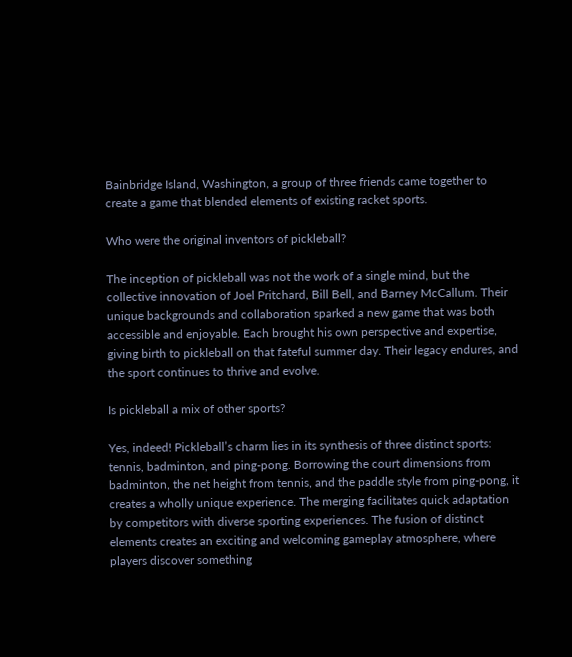Bainbridge Island, Washington, a group of three friends came together to create a game that blended elements of existing racket sports.

Who were the original inventors of pickleball?

The inception of pickleball was not the work of a single mind, but the collective innovation of Joel Pritchard, Bill Bell, and Barney McCallum. Their unique backgrounds and collaboration sparked a new game that was both accessible and enjoyable. Each brought his own perspective and expertise, giving birth to pickleball on that fateful summer day. Their legacy endures, and the sport continues to thrive and evolve.

Is pickleball a mix of other sports?

Yes, indeed! Pickleball’s charm lies in its synthesis of three distinct sports: tennis, badminton, and ping-pong. Borrowing the court dimensions from badminton, the net height from tennis, and the paddle style from ping-pong, it creates a wholly unique experience. The merging facilitates quick adaptation by competitors with diverse sporting experiences. The fusion of distinct elements creates an exciting and welcoming gameplay atmosphere, where players discover something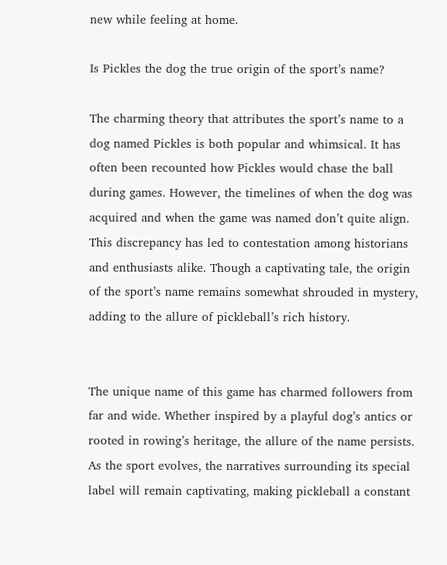new while feeling at home.

Is Pickles the dog the true origin of the sport’s name?

The charming theory that attributes the sport’s name to a dog named Pickles is both popular and whimsical. It has often been recounted how Pickles would chase the ball during games. However, the timelines of when the dog was acquired and when the game was named don’t quite align. This discrepancy has led to contestation among historians and enthusiasts alike. Though a captivating tale, the origin of the sport’s name remains somewhat shrouded in mystery, adding to the allure of pickleball’s rich history.


The unique name of this game has charmed followers from far and wide. Whether inspired by a playful dog’s antics or rooted in rowing’s heritage, the allure of the name persists. As the sport evolves, the narratives surrounding its special label will remain captivating, making pickleball a constant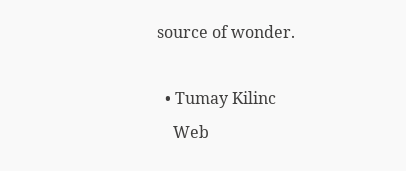source of wonder.

  • Tumay Kilinc
    Web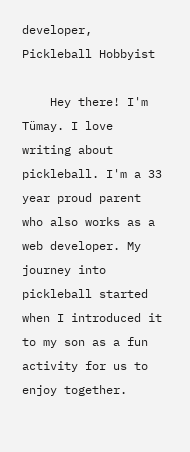developer, Pickleball Hobbyist

    Hey there! I'm Tümay. I love writing about pickleball. I'm a 33 year proud parent who also works as a web developer. My journey into pickleball started when I introduced it to my son as a fun activity for us to enjoy together.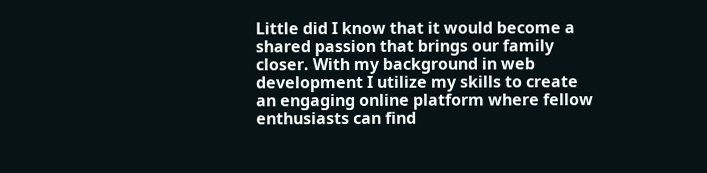Little did I know that it would become a shared passion that brings our family closer. With my background in web development I utilize my skills to create an engaging online platform where fellow enthusiasts can find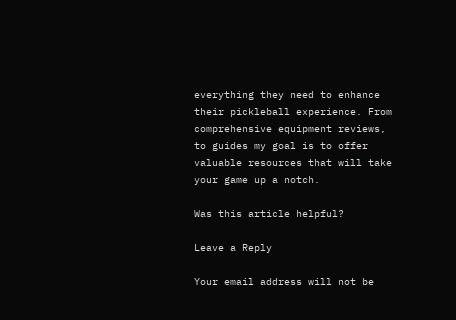everything they need to enhance their pickleball experience. From comprehensive equipment reviews, to guides my goal is to offer valuable resources that will take your game up a notch.

Was this article helpful?

Leave a Reply

Your email address will not be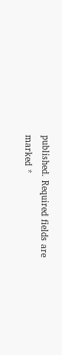published. Required fields are marked *